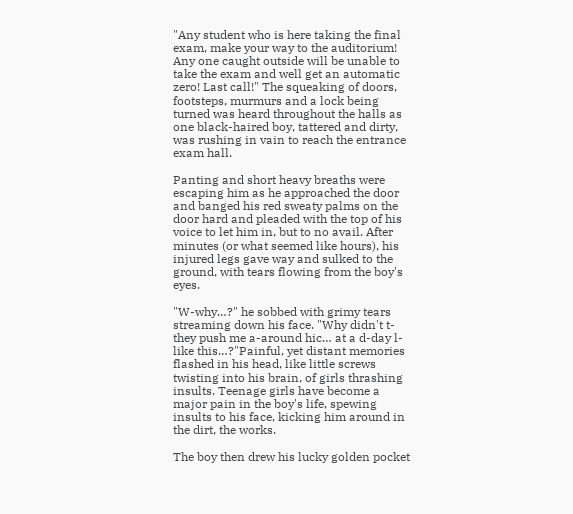"Any student who is here taking the final exam, make your way to the auditorium! Any one caught outside will be unable to take the exam and well get an automatic zero! Last call!" The squeaking of doors, footsteps, murmurs and a lock being turned was heard throughout the halls as one black-haired boy, tattered and dirty, was rushing in vain to reach the entrance exam hall.

Panting and short heavy breaths were escaping him as he approached the door and banged his red sweaty palms on the door hard and pleaded with the top of his voice to let him in, but to no avail. After minutes (or what seemed like hours), his injured legs gave way and sulked to the ground, with tears flowing from the boy's eyes.

"W-why…?" he sobbed with grimy tears streaming down his face. "Why didn't t-they push me a-around hic… at a d-day l-like this…?"Painful, yet distant memories flashed in his head, like little screws twisting into his brain, of girls thrashing insults. Teenage girls have become a major pain in the boy's life, spewing insults to his face, kicking him around in the dirt, the works.

The boy then drew his lucky golden pocket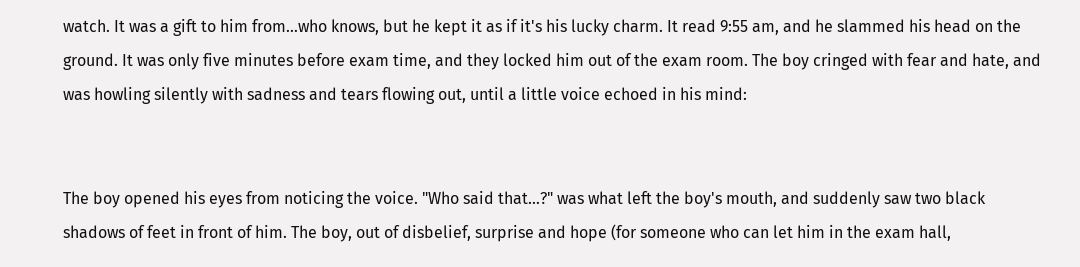watch. It was a gift to him from…who knows, but he kept it as if it's his lucky charm. It read 9:55 am, and he slammed his head on the ground. It was only five minutes before exam time, and they locked him out of the exam room. The boy cringed with fear and hate, and was howling silently with sadness and tears flowing out, until a little voice echoed in his mind:


The boy opened his eyes from noticing the voice. "Who said that…?" was what left the boy's mouth, and suddenly saw two black shadows of feet in front of him. The boy, out of disbelief, surprise and hope (for someone who can let him in the exam hall,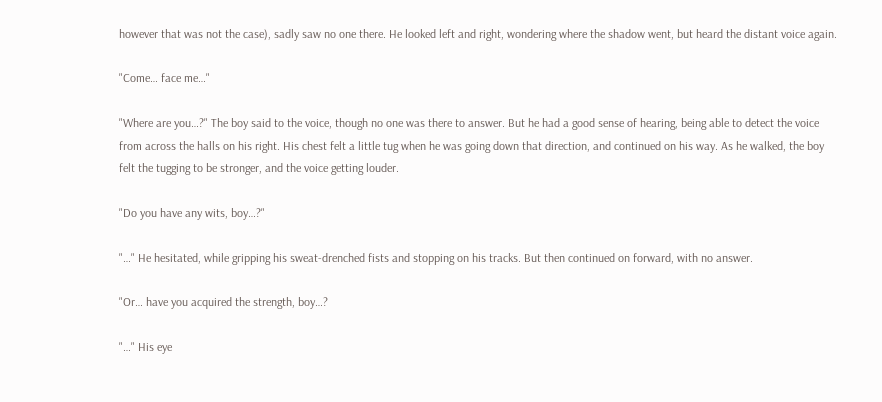however that was not the case), sadly saw no one there. He looked left and right, wondering where the shadow went, but heard the distant voice again.

"Come… face me…"

"Where are you…?" The boy said to the voice, though no one was there to answer. But he had a good sense of hearing, being able to detect the voice from across the halls on his right. His chest felt a little tug when he was going down that direction, and continued on his way. As he walked, the boy felt the tugging to be stronger, and the voice getting louder.

"Do you have any wits, boy…?"

"…" He hesitated, while gripping his sweat-drenched fists and stopping on his tracks. But then continued on forward, with no answer.

"Or… have you acquired the strength, boy…?

"…" His eye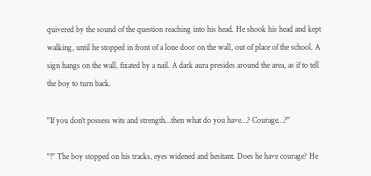quivered by the sound of the question reaching into his head. He shook his head and kept walking, until he stopped in front of a lone door on the wall, out of place of the school. A sign hangs on the wall, fixated by a nail. A dark aura presides around the area, as if to tell the boy to turn back.

"If you don't possess wits and strength…then what do you have…? Courage…?"

"!" The boy stopped on his tracks, eyes widened and hesitant. Does he have courage? He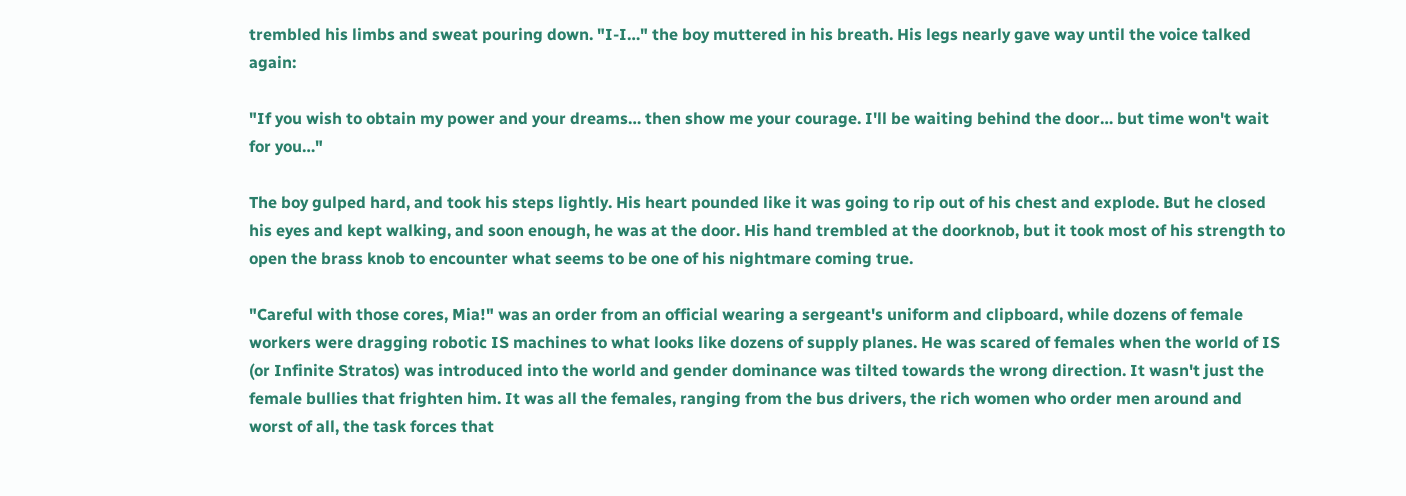trembled his limbs and sweat pouring down. "I-I…" the boy muttered in his breath. His legs nearly gave way until the voice talked again:

"If you wish to obtain my power and your dreams… then show me your courage. I'll be waiting behind the door… but time won't wait for you…"

The boy gulped hard, and took his steps lightly. His heart pounded like it was going to rip out of his chest and explode. But he closed his eyes and kept walking, and soon enough, he was at the door. His hand trembled at the doorknob, but it took most of his strength to open the brass knob to encounter what seems to be one of his nightmare coming true.

"Careful with those cores, Mia!" was an order from an official wearing a sergeant's uniform and clipboard, while dozens of female workers were dragging robotic IS machines to what looks like dozens of supply planes. He was scared of females when the world of IS (or Infinite Stratos) was introduced into the world and gender dominance was tilted towards the wrong direction. It wasn't just the female bullies that frighten him. It was all the females, ranging from the bus drivers, the rich women who order men around and worst of all, the task forces that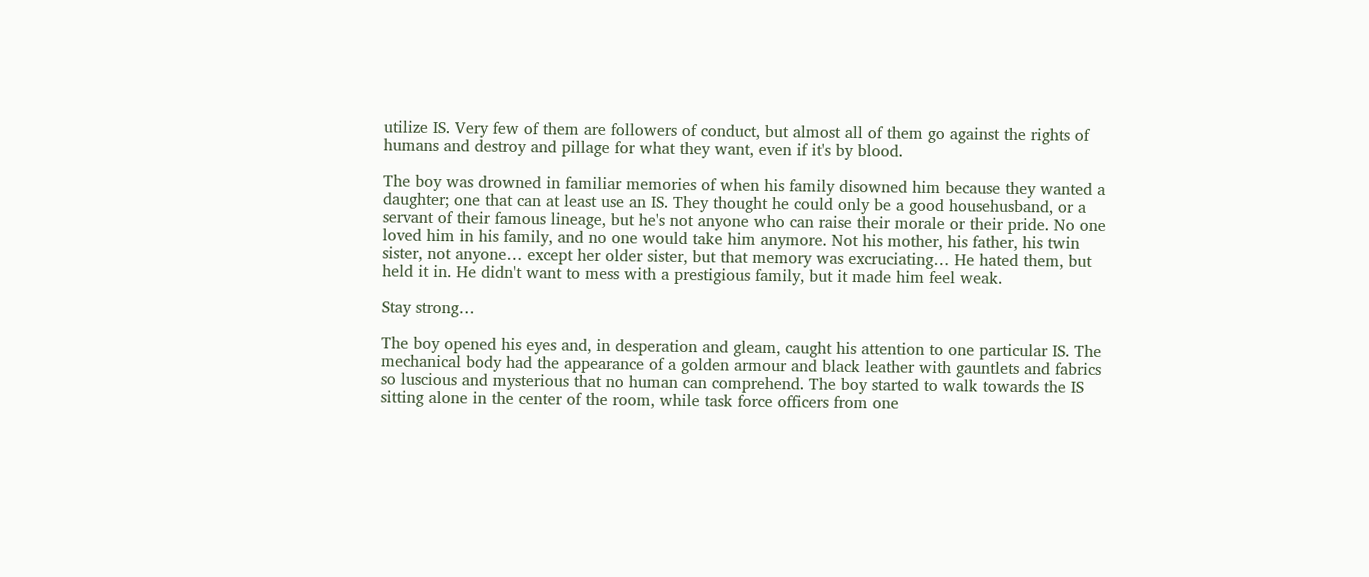utilize IS. Very few of them are followers of conduct, but almost all of them go against the rights of humans and destroy and pillage for what they want, even if it's by blood.

The boy was drowned in familiar memories of when his family disowned him because they wanted a daughter; one that can at least use an IS. They thought he could only be a good househusband, or a servant of their famous lineage, but he's not anyone who can raise their morale or their pride. No one loved him in his family, and no one would take him anymore. Not his mother, his father, his twin sister, not anyone… except her older sister, but that memory was excruciating… He hated them, but held it in. He didn't want to mess with a prestigious family, but it made him feel weak.

Stay strong…

The boy opened his eyes and, in desperation and gleam, caught his attention to one particular IS. The mechanical body had the appearance of a golden armour and black leather with gauntlets and fabrics so luscious and mysterious that no human can comprehend. The boy started to walk towards the IS sitting alone in the center of the room, while task force officers from one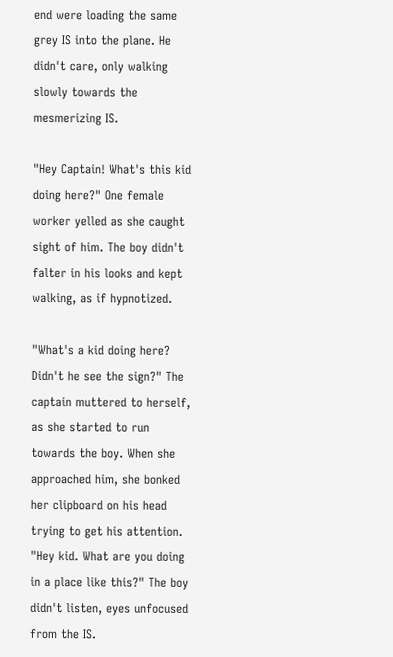end were loading the same grey IS into the plane. He didn't care, only walking slowly towards the mesmerizing IS.

"Hey Captain! What's this kid doing here?" One female worker yelled as she caught sight of him. The boy didn't falter in his looks and kept walking, as if hypnotized.

"What's a kid doing here? Didn't he see the sign?" The captain muttered to herself, as she started to run towards the boy. When she approached him, she bonked her clipboard on his head trying to get his attention. "Hey kid. What are you doing in a place like this?" The boy didn't listen, eyes unfocused from the IS.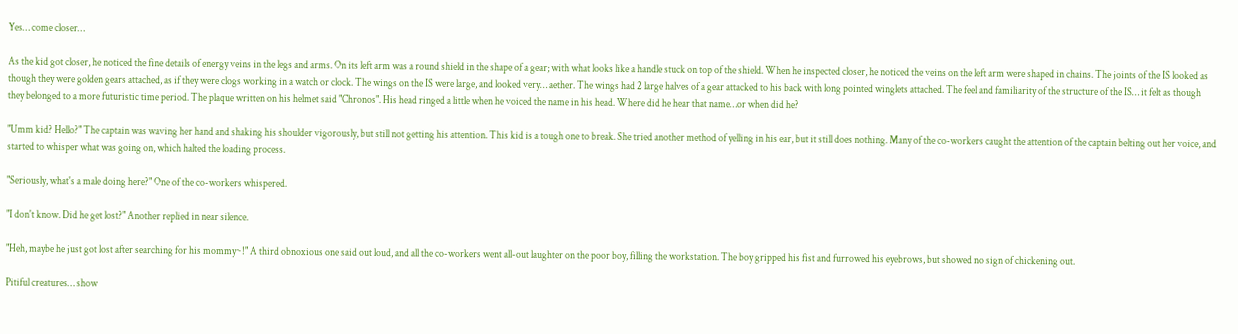Yes… come closer…

As the kid got closer, he noticed the fine details of energy veins in the legs and arms. On its left arm was a round shield in the shape of a gear; with what looks like a handle stuck on top of the shield. When he inspected closer, he noticed the veins on the left arm were shaped in chains. The joints of the IS looked as though they were golden gears attached, as if they were clogs working in a watch or clock. The wings on the IS were large, and looked very… aether. The wings had 2 large halves of a gear attacked to his back with long pointed winglets attached. The feel and familiarity of the structure of the IS… it felt as though they belonged to a more futuristic time period. The plaque written on his helmet said "Chronos". His head ringed a little when he voiced the name in his head. Where did he hear that name…or when did he?

"Umm kid? Hello?" The captain was waving her hand and shaking his shoulder vigorously, but still not getting his attention. This kid is a tough one to break. She tried another method of yelling in his ear, but it still does nothing. Many of the co-workers caught the attention of the captain belting out her voice, and started to whisper what was going on, which halted the loading process.

"Seriously, what's a male doing here?" One of the co-workers whispered.

"I don't know. Did he get lost?" Another replied in near silence.

"Heh, maybe he just got lost after searching for his mommy~!" A third obnoxious one said out loud, and all the co-workers went all-out laughter on the poor boy, filling the workstation. The boy gripped his fist and furrowed his eyebrows, but showed no sign of chickening out.

Pitiful creatures… show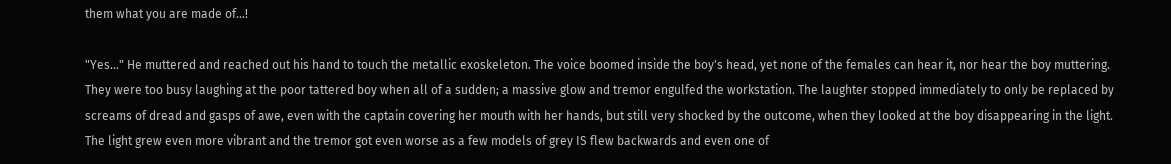them what you are made of…!

"Yes…" He muttered and reached out his hand to touch the metallic exoskeleton. The voice boomed inside the boy's head, yet none of the females can hear it, nor hear the boy muttering. They were too busy laughing at the poor tattered boy when all of a sudden; a massive glow and tremor engulfed the workstation. The laughter stopped immediately to only be replaced by screams of dread and gasps of awe, even with the captain covering her mouth with her hands, but still very shocked by the outcome, when they looked at the boy disappearing in the light. The light grew even more vibrant and the tremor got even worse as a few models of grey IS flew backwards and even one of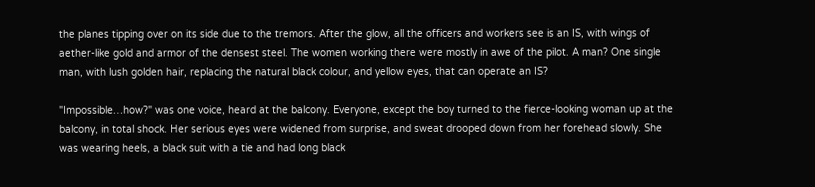the planes tipping over on its side due to the tremors. After the glow, all the officers and workers see is an IS, with wings of aether-like gold and armor of the densest steel. The women working there were mostly in awe of the pilot. A man? One single man, with lush golden hair, replacing the natural black colour, and yellow eyes, that can operate an IS?

"Impossible…how?" was one voice, heard at the balcony. Everyone, except the boy turned to the fierce-looking woman up at the balcony, in total shock. Her serious eyes were widened from surprise, and sweat drooped down from her forehead slowly. She was wearing heels, a black suit with a tie and had long black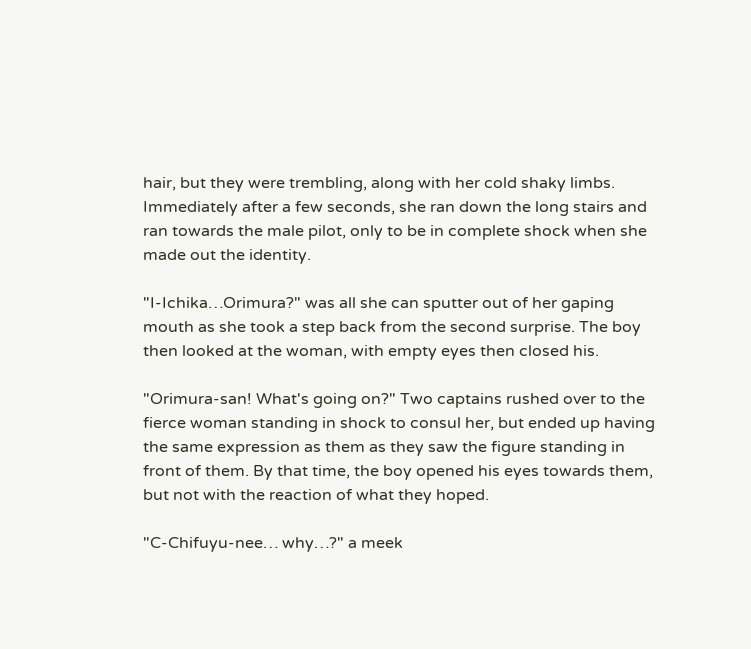hair, but they were trembling, along with her cold shaky limbs. Immediately after a few seconds, she ran down the long stairs and ran towards the male pilot, only to be in complete shock when she made out the identity.

"I-Ichika…Orimura?" was all she can sputter out of her gaping mouth as she took a step back from the second surprise. The boy then looked at the woman, with empty eyes then closed his.

"Orimura-san! What's going on?" Two captains rushed over to the fierce woman standing in shock to consul her, but ended up having the same expression as them as they saw the figure standing in front of them. By that time, the boy opened his eyes towards them, but not with the reaction of what they hoped.

"C-Chifuyu-nee… why…?" a meek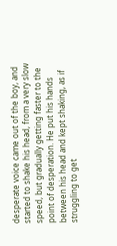desperate voice came out of the boy, and started to shake his head, from a very slow speed, but gradually getting faster to the point of desperation. He put his hands between his head and kept shaking, as if struggling to get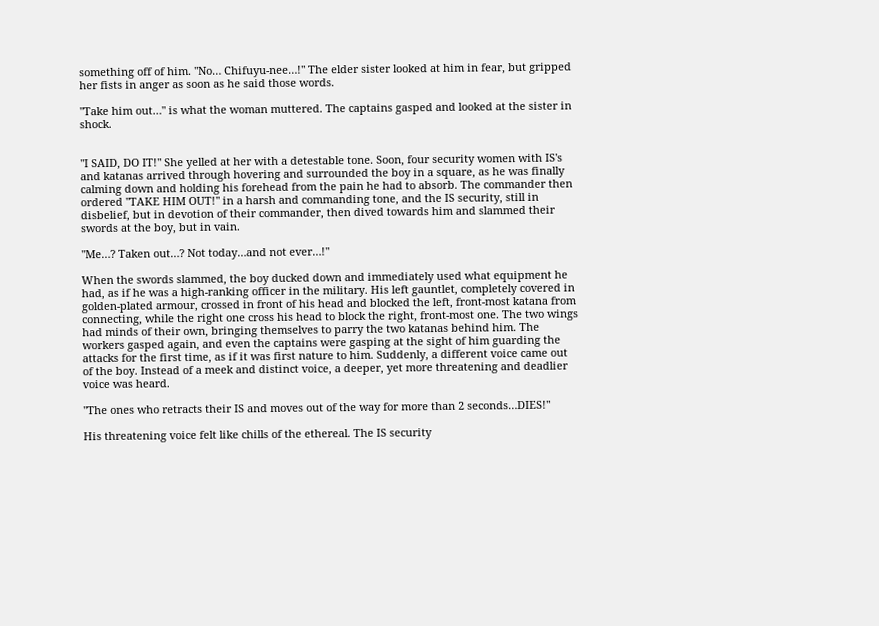something off of him. "No… Chifuyu-nee…!" The elder sister looked at him in fear, but gripped her fists in anger as soon as he said those words.

"Take him out…" is what the woman muttered. The captains gasped and looked at the sister in shock.


"I SAID, DO IT!" She yelled at her with a detestable tone. Soon, four security women with IS's and katanas arrived through hovering and surrounded the boy in a square, as he was finally calming down and holding his forehead from the pain he had to absorb. The commander then ordered "TAKE HIM OUT!" in a harsh and commanding tone, and the IS security, still in disbelief, but in devotion of their commander, then dived towards him and slammed their swords at the boy, but in vain.

"Me…? Taken out…? Not today…and not ever…!"

When the swords slammed, the boy ducked down and immediately used what equipment he had, as if he was a high-ranking officer in the military. His left gauntlet, completely covered in golden-plated armour, crossed in front of his head and blocked the left, front-most katana from connecting, while the right one cross his head to block the right, front-most one. The two wings had minds of their own, bringing themselves to parry the two katanas behind him. The workers gasped again, and even the captains were gasping at the sight of him guarding the attacks for the first time, as if it was first nature to him. Suddenly, a different voice came out of the boy. Instead of a meek and distinct voice, a deeper, yet more threatening and deadlier voice was heard.

"The ones who retracts their IS and moves out of the way for more than 2 seconds…DIES!"

His threatening voice felt like chills of the ethereal. The IS security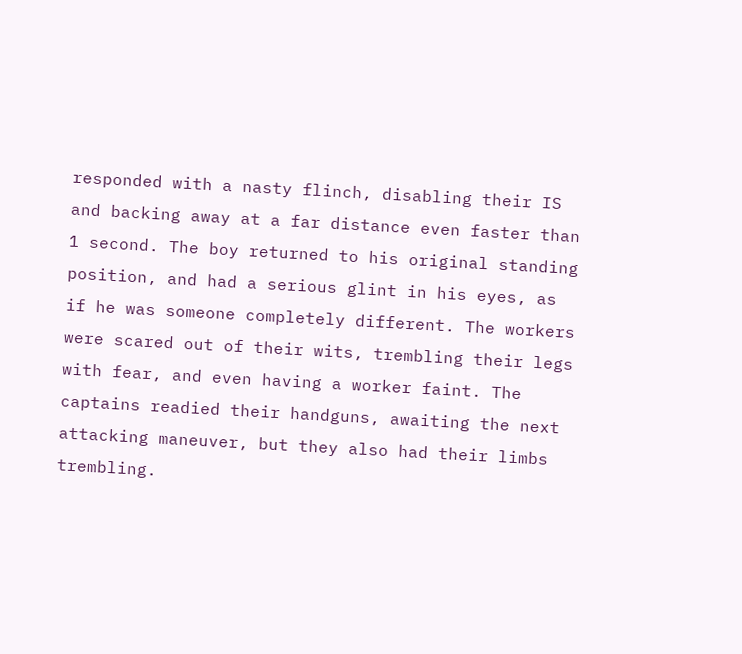responded with a nasty flinch, disabling their IS and backing away at a far distance even faster than 1 second. The boy returned to his original standing position, and had a serious glint in his eyes, as if he was someone completely different. The workers were scared out of their wits, trembling their legs with fear, and even having a worker faint. The captains readied their handguns, awaiting the next attacking maneuver, but they also had their limbs trembling.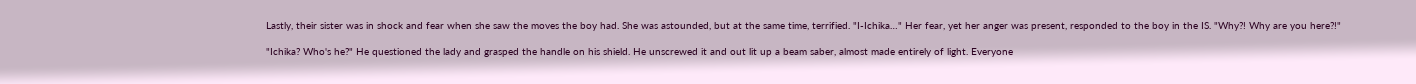Lastly, their sister was in shock and fear when she saw the moves the boy had. She was astounded, but at the same time, terrified. "I-Ichika…" Her fear, yet her anger was present, responded to the boy in the IS. "Why?! Why are you here?!"

"Ichika? Who's he?" He questioned the lady and grasped the handle on his shield. He unscrewed it and out lit up a beam saber, almost made entirely of light. Everyone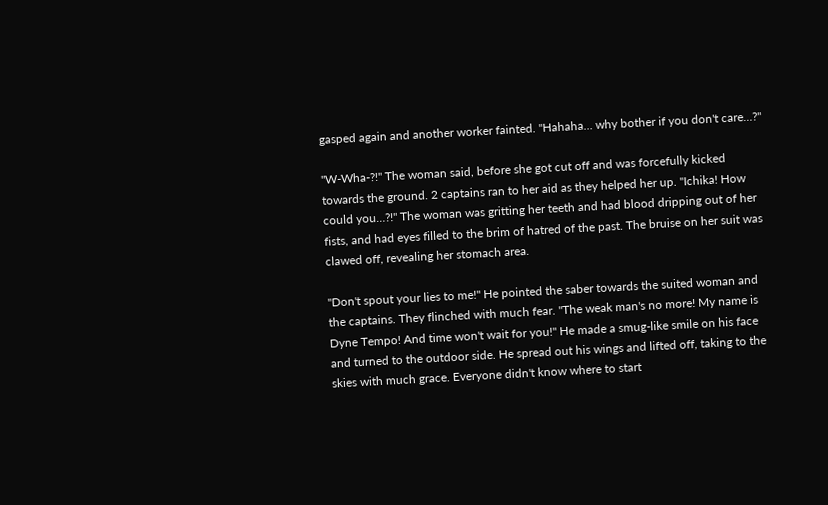gasped again and another worker fainted. "Hahaha… why bother if you don't care…?"

"W-Wha-?!" The woman said, before she got cut off and was forcefully kicked towards the ground. 2 captains ran to her aid as they helped her up. "Ichika! How could you…?!" The woman was gritting her teeth and had blood dripping out of her fists, and had eyes filled to the brim of hatred of the past. The bruise on her suit was clawed off, revealing her stomach area.

"Don't spout your lies to me!" He pointed the saber towards the suited woman and the captains. They flinched with much fear. "The weak man's no more! My name is Dyne Tempo! And time won't wait for you!" He made a smug-like smile on his face and turned to the outdoor side. He spread out his wings and lifted off, taking to the skies with much grace. Everyone didn't know where to start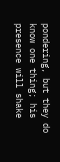pondering, but they do know one thing; his presence will shake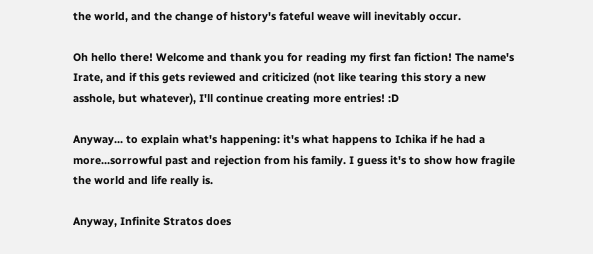the world, and the change of history's fateful weave will inevitably occur.

Oh hello there! Welcome and thank you for reading my first fan fiction! The name's Irate, and if this gets reviewed and criticized (not like tearing this story a new asshole, but whatever), I'll continue creating more entries! :D

Anyway... to explain what's happening: it's what happens to Ichika if he had a more...sorrowful past and rejection from his family. I guess it's to show how fragile the world and life really is.

Anyway, Infinite Stratos does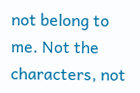not belong to me. Not the characters, not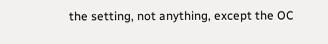the setting, not anything, except the OC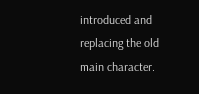introduced and replacing the old main character.